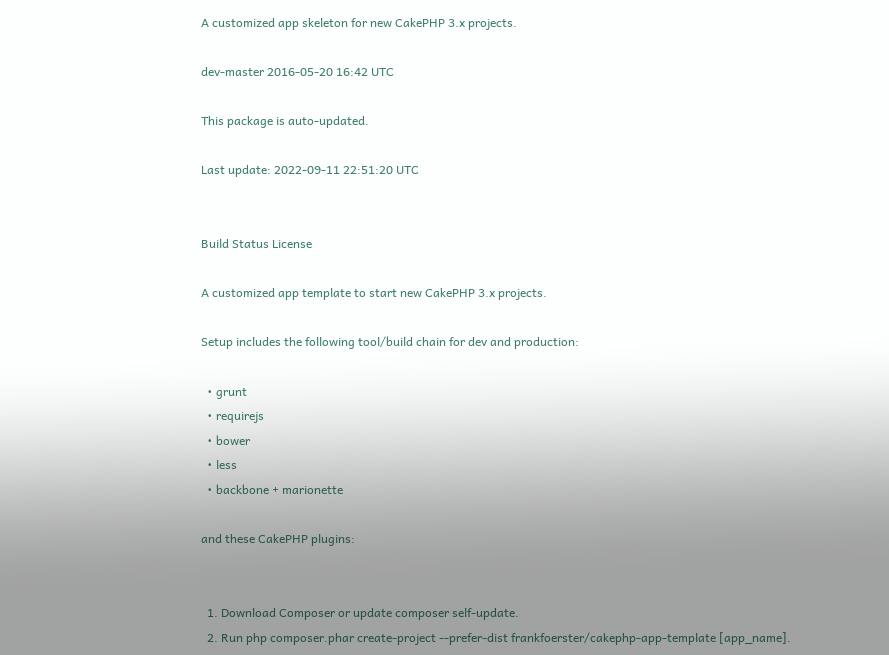A customized app skeleton for new CakePHP 3.x projects.

dev-master 2016-05-20 16:42 UTC

This package is auto-updated.

Last update: 2022-09-11 22:51:20 UTC


Build Status License

A customized app template to start new CakePHP 3.x projects.

Setup includes the following tool/build chain for dev and production:

  • grunt
  • requirejs
  • bower
  • less
  • backbone + marionette

and these CakePHP plugins:


  1. Download Composer or update composer self-update.
  2. Run php composer.phar create-project --prefer-dist frankfoerster/cakephp-app-template [app_name].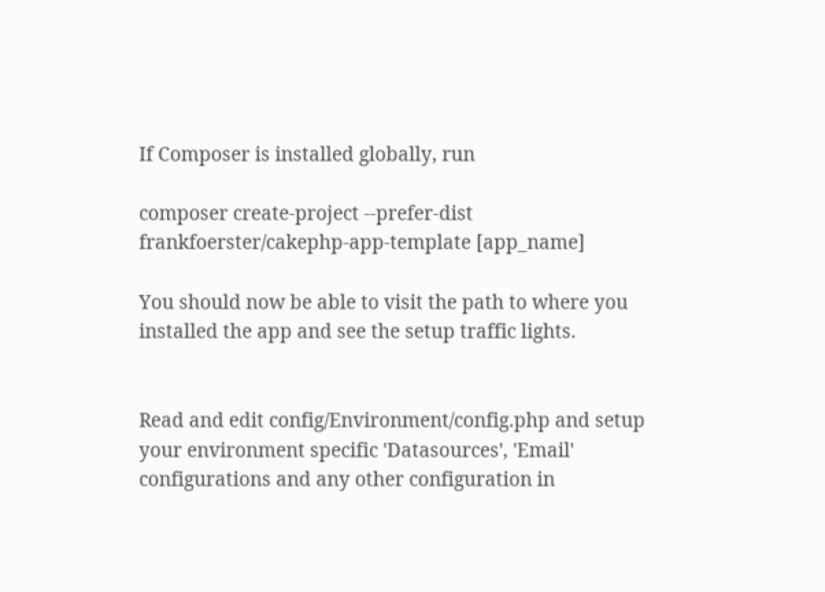If Composer is installed globally, run

composer create-project --prefer-dist frankfoerster/cakephp-app-template [app_name]

You should now be able to visit the path to where you installed the app and see the setup traffic lights.


Read and edit config/Environment/config.php and setup your environment specific 'Datasources', 'Email' configurations and any other configuration in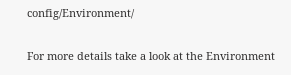config/Environment/

For more details take a look at the Environment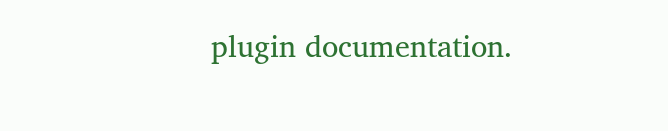plugin documentation.